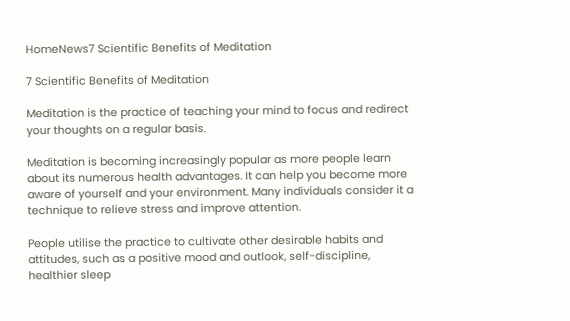HomeNews7 Scientific Benefits of Meditation

7 Scientific Benefits of Meditation

Meditation is the practice of teaching your mind to focus and redirect your thoughts on a regular basis.

Meditation is becoming increasingly popular as more people learn about its numerous health advantages. It can help you become more aware of yourself and your environment. Many individuals consider it a technique to relieve stress and improve attention.

People utilise the practice to cultivate other desirable habits and attitudes, such as a positive mood and outlook, self-discipline, healthier sleep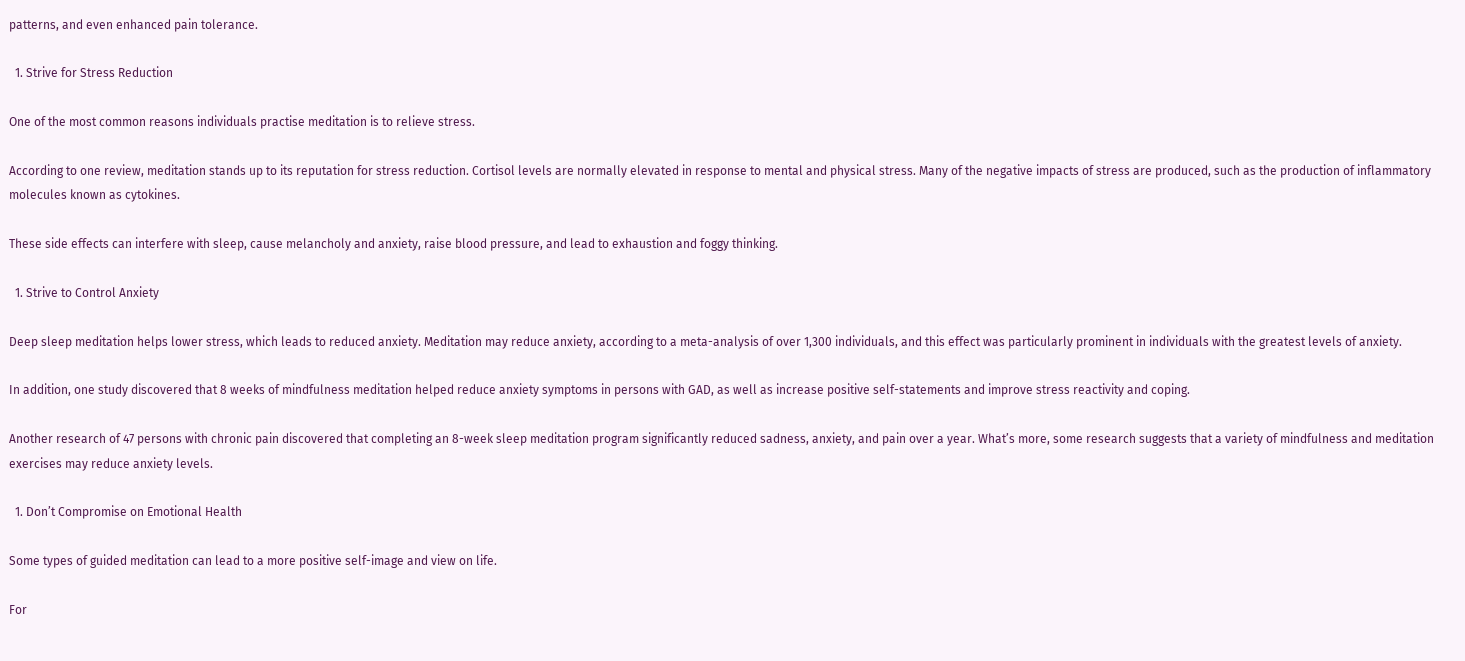patterns, and even enhanced pain tolerance.

  1. Strive for Stress Reduction

One of the most common reasons individuals practise meditation is to relieve stress.

According to one review, meditation stands up to its reputation for stress reduction. Cortisol levels are normally elevated in response to mental and physical stress. Many of the negative impacts of stress are produced, such as the production of inflammatory molecules known as cytokines.

These side effects can interfere with sleep, cause melancholy and anxiety, raise blood pressure, and lead to exhaustion and foggy thinking.

  1. Strive to Control Anxiety

Deep sleep meditation helps lower stress, which leads to reduced anxiety. Meditation may reduce anxiety, according to a meta-analysis of over 1,300 individuals, and this effect was particularly prominent in individuals with the greatest levels of anxiety.

In addition, one study discovered that 8 weeks of mindfulness meditation helped reduce anxiety symptoms in persons with GAD, as well as increase positive self-statements and improve stress reactivity and coping.

Another research of 47 persons with chronic pain discovered that completing an 8-week sleep meditation program significantly reduced sadness, anxiety, and pain over a year. What’s more, some research suggests that a variety of mindfulness and meditation exercises may reduce anxiety levels.

  1. Don’t Compromise on Emotional Health

Some types of guided meditation can lead to a more positive self-image and view on life.

For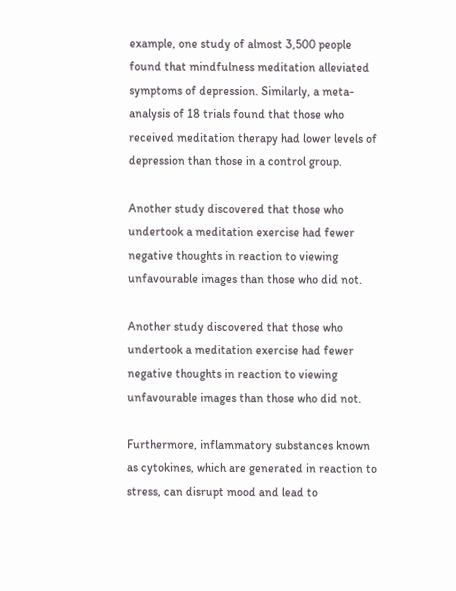example, one study of almost 3,500 people found that mindfulness meditation alleviated symptoms of depression. Similarly, a meta-analysis of 18 trials found that those who received meditation therapy had lower levels of depression than those in a control group.

Another study discovered that those who undertook a meditation exercise had fewer negative thoughts in reaction to viewing unfavourable images than those who did not.

Another study discovered that those who undertook a meditation exercise had fewer negative thoughts in reaction to viewing unfavourable images than those who did not.

Furthermore, inflammatory substances known as cytokines, which are generated in reaction to stress, can disrupt mood and lead to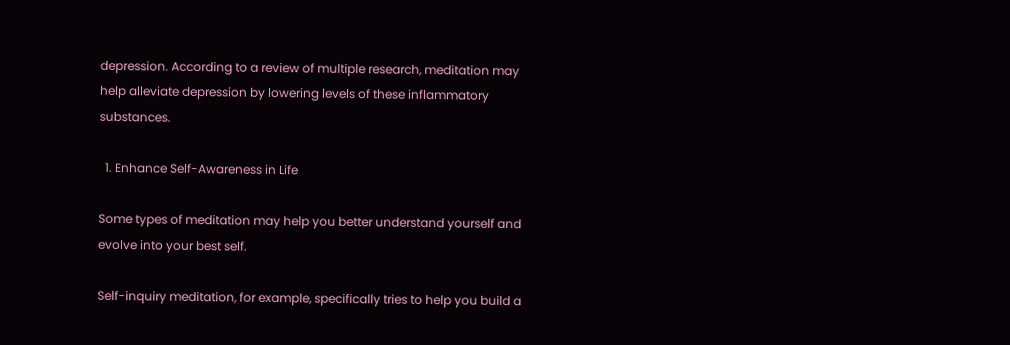depression. According to a review of multiple research, meditation may help alleviate depression by lowering levels of these inflammatory substances.

  1. Enhance Self-Awareness in Life

Some types of meditation may help you better understand yourself and evolve into your best self.

Self-inquiry meditation, for example, specifically tries to help you build a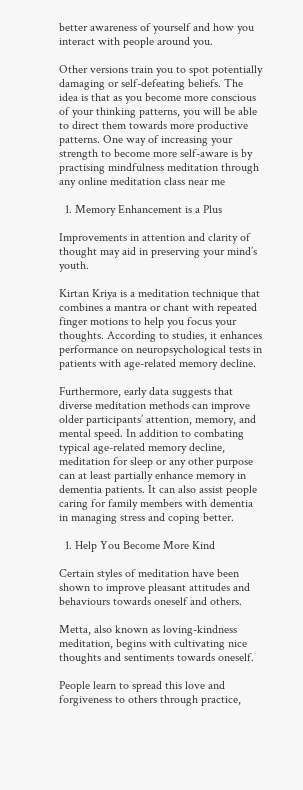better awareness of yourself and how you interact with people around you.

Other versions train you to spot potentially damaging or self-defeating beliefs. The idea is that as you become more conscious of your thinking patterns, you will be able to direct them towards more productive patterns. One way of increasing your strength to become more self-aware is by practising mindfulness meditation through any online meditation class near me

  1. Memory Enhancement is a Plus

Improvements in attention and clarity of thought may aid in preserving your mind’s youth.

Kirtan Kriya is a meditation technique that combines a mantra or chant with repeated finger motions to help you focus your thoughts. According to studies, it enhances performance on neuropsychological tests in patients with age-related memory decline.

Furthermore, early data suggests that diverse meditation methods can improve older participants’ attention, memory, and mental speed. In addition to combating typical age-related memory decline, meditation for sleep or any other purpose can at least partially enhance memory in dementia patients. It can also assist people caring for family members with dementia in managing stress and coping better.

  1. Help You Become More Kind

Certain styles of meditation have been shown to improve pleasant attitudes and behaviours towards oneself and others.

Metta, also known as loving-kindness meditation, begins with cultivating nice thoughts and sentiments towards oneself.

People learn to spread this love and forgiveness to others through practice,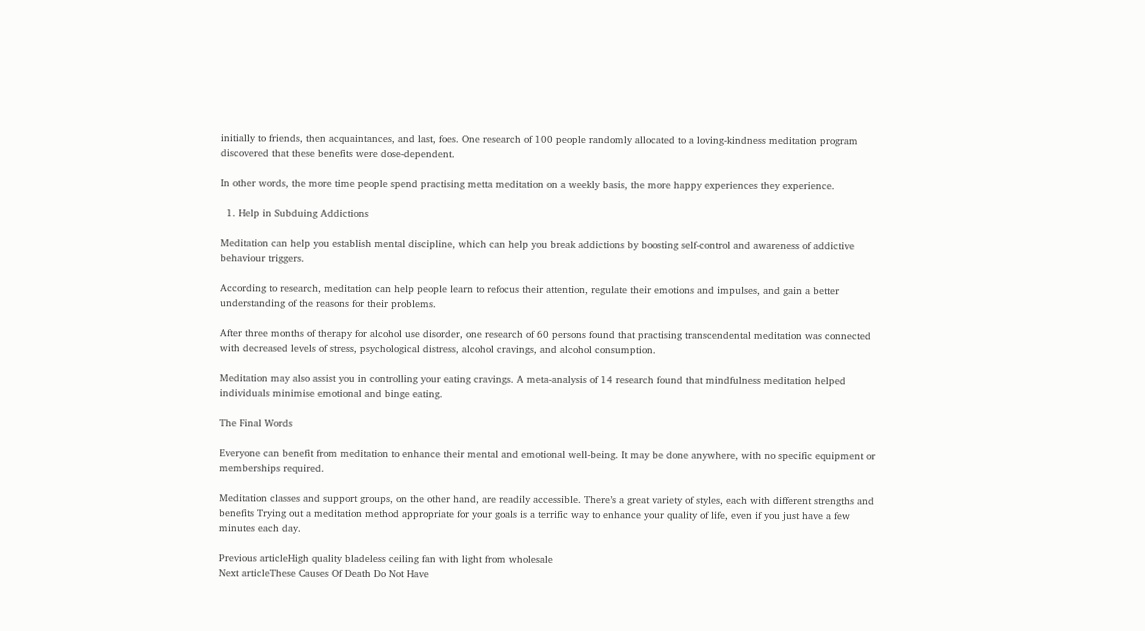initially to friends, then acquaintances, and last, foes. One research of 100 people randomly allocated to a loving-kindness meditation program discovered that these benefits were dose-dependent.

In other words, the more time people spend practising metta meditation on a weekly basis, the more happy experiences they experience.

  1. Help in Subduing Addictions

Meditation can help you establish mental discipline, which can help you break addictions by boosting self-control and awareness of addictive behaviour triggers.

According to research, meditation can help people learn to refocus their attention, regulate their emotions and impulses, and gain a better understanding of the reasons for their problems.

After three months of therapy for alcohol use disorder, one research of 60 persons found that practising transcendental meditation was connected with decreased levels of stress, psychological distress, alcohol cravings, and alcohol consumption.

Meditation may also assist you in controlling your eating cravings. A meta-analysis of 14 research found that mindfulness meditation helped individuals minimise emotional and binge eating.

The Final Words

Everyone can benefit from meditation to enhance their mental and emotional well-being. It may be done anywhere, with no specific equipment or memberships required.

Meditation classes and support groups, on the other hand, are readily accessible. There’s a great variety of styles, each with different strengths and benefits Trying out a meditation method appropriate for your goals is a terrific way to enhance your quality of life, even if you just have a few minutes each day.

Previous articleHigh quality bladeless ceiling fan with light from wholesale
Next articleThese Causes Of Death Do Not Have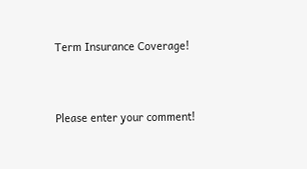Term Insurance Coverage!


Please enter your comment!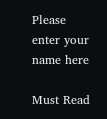Please enter your name here

Must Read